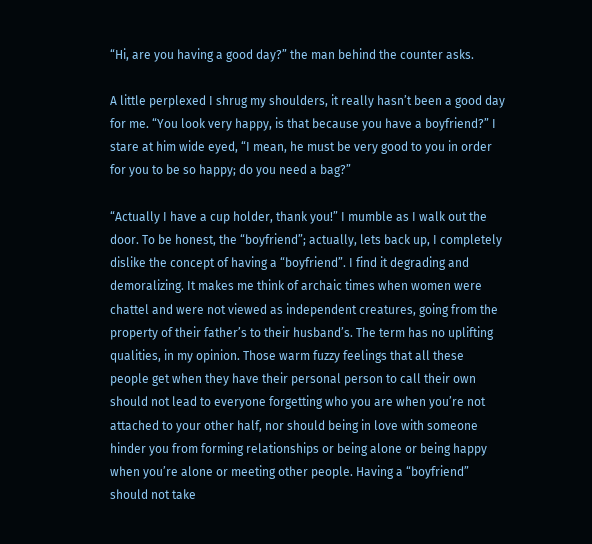“Hi, are you having a good day?” the man behind the counter asks.

A little perplexed I shrug my shoulders, it really hasn’t been a good day for me. “You look very happy, is that because you have a boyfriend?” I stare at him wide eyed, “I mean, he must be very good to you in order for you to be so happy; do you need a bag?”

“Actually I have a cup holder, thank you!” I mumble as I walk out the door. To be honest, the “boyfriend”; actually, lets back up, I completely dislike the concept of having a “boyfriend”. I find it degrading and demoralizing. It makes me think of archaic times when women were chattel and were not viewed as independent creatures, going from the property of their father’s to their husband’s. The term has no uplifting qualities, in my opinion. Those warm fuzzy feelings that all these people get when they have their personal person to call their own should not lead to everyone forgetting who you are when you’re not attached to your other half, nor should being in love with someone hinder you from forming relationships or being alone or being happy when you’re alone or meeting other people. Having a “boyfriend” should not take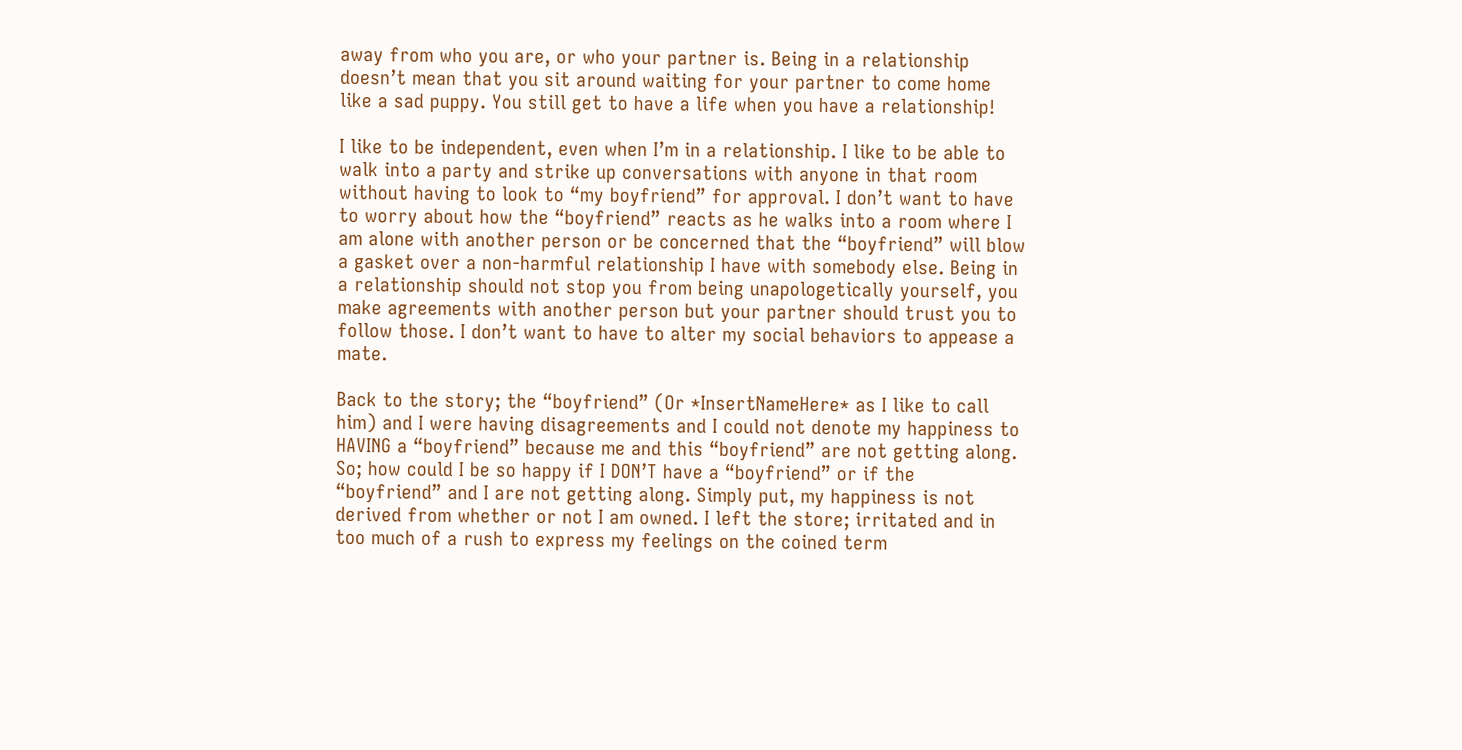away from who you are, or who your partner is. Being in a relationship doesn’t mean that you sit around waiting for your partner to come home like a sad puppy. You still get to have a life when you have a relationship!

I like to be independent, even when I’m in a relationship. I like to be able to walk into a party and strike up conversations with anyone in that room without having to look to “my boyfriend” for approval. I don’t want to have to worry about how the “boyfriend” reacts as he walks into a room where I am alone with another person or be concerned that the “boyfriend” will blow a gasket over a non-harmful relationship I have with somebody else. Being in a relationship should not stop you from being unapologetically yourself, you make agreements with another person but your partner should trust you to follow those. I don’t want to have to alter my social behaviors to appease a mate.

Back to the story; the “boyfriend” (Or *InsertNameHere* as I like to call him) and I were having disagreements and I could not denote my happiness to HAVING a “boyfriend” because me and this “boyfriend” are not getting along. So; how could I be so happy if I DON’T have a “boyfriend” or if the “boyfriend” and I are not getting along. Simply put, my happiness is not derived from whether or not I am owned. I left the store; irritated and in too much of a rush to express my feelings on the coined term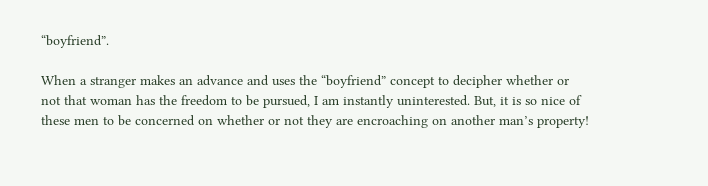“boyfriend”.

When a stranger makes an advance and uses the “boyfriend” concept to decipher whether or not that woman has the freedom to be pursued, I am instantly uninterested. But, it is so nice of these men to be concerned on whether or not they are encroaching on another man’s property!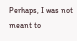Perhaps, I was not meant to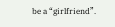be a “girlfriend”.